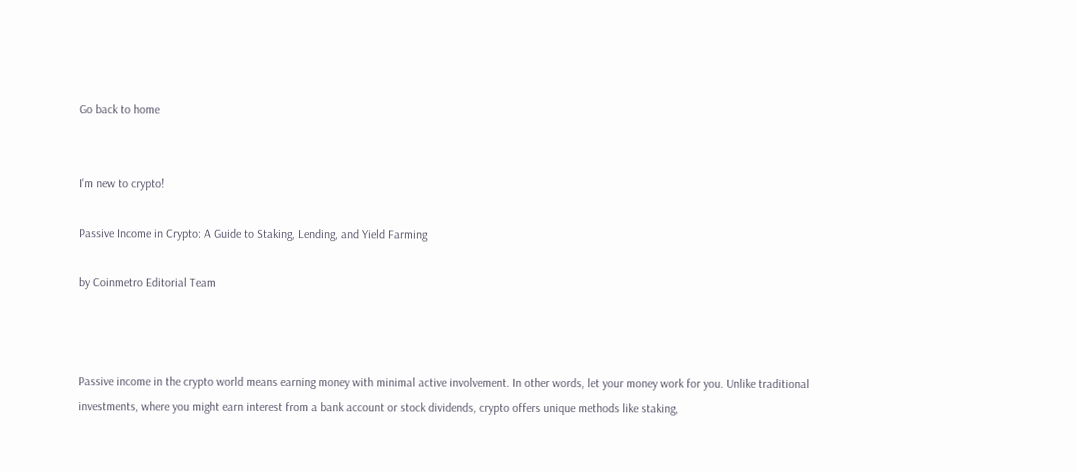Go back to home


I'm new to crypto!

Passive Income in Crypto: A Guide to Staking, Lending, and Yield Farming

by Coinmetro Editorial Team



Passive income in the crypto world means earning money with minimal active involvement. In other words, let your money work for you. Unlike traditional investments, where you might earn interest from a bank account or stock dividends, crypto offers unique methods like staking,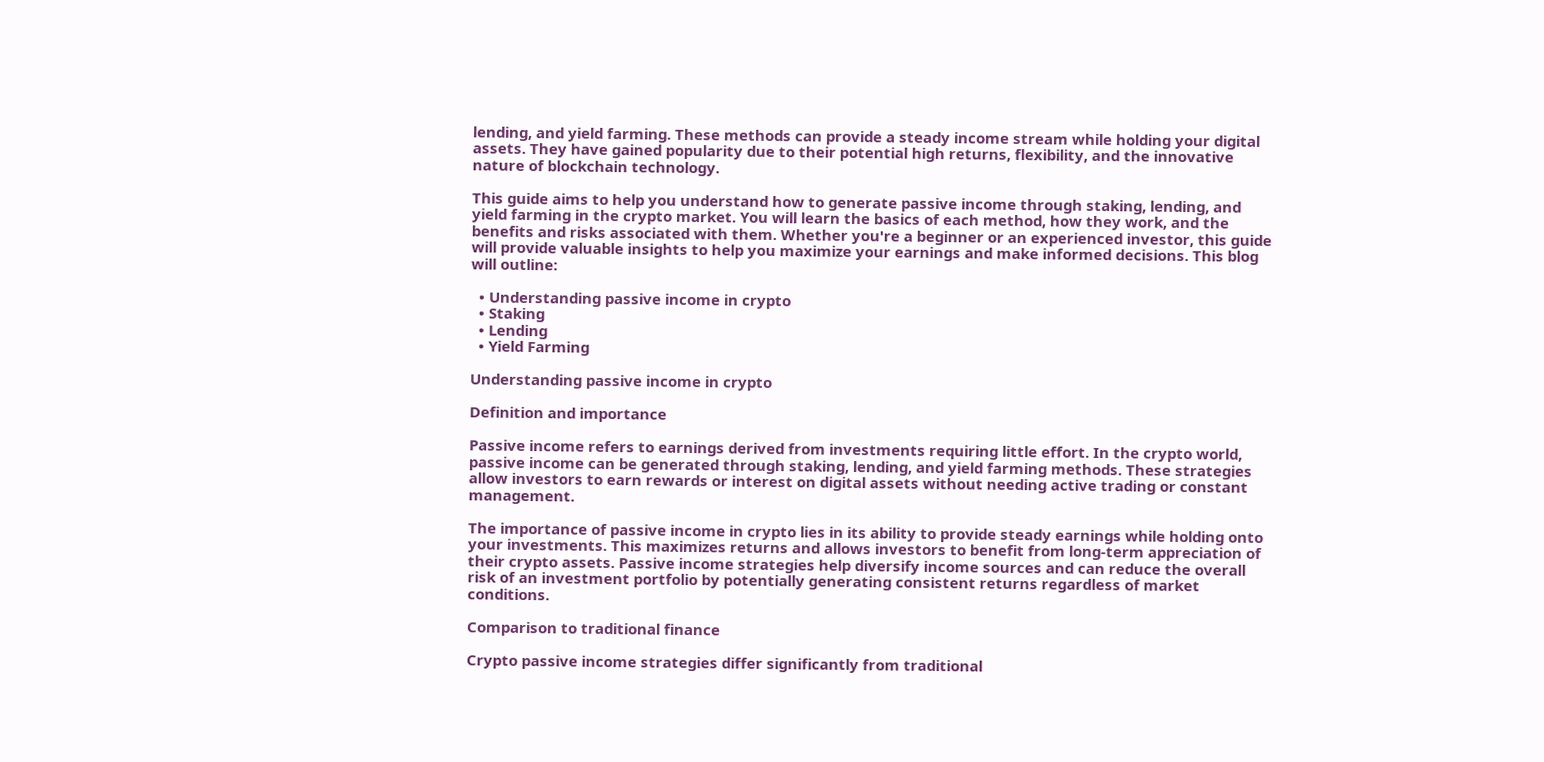lending, and yield farming. These methods can provide a steady income stream while holding your digital assets. They have gained popularity due to their potential high returns, flexibility, and the innovative nature of blockchain technology.

This guide aims to help you understand how to generate passive income through staking, lending, and yield farming in the crypto market. You will learn the basics of each method, how they work, and the benefits and risks associated with them. Whether you're a beginner or an experienced investor, this guide will provide valuable insights to help you maximize your earnings and make informed decisions. This blog will outline:

  • Understanding passive income in crypto
  • Staking
  • Lending
  • Yield Farming

Understanding passive income in crypto

Definition and importance

Passive income refers to earnings derived from investments requiring little effort. In the crypto world, passive income can be generated through staking, lending, and yield farming methods. These strategies allow investors to earn rewards or interest on digital assets without needing active trading or constant management.

The importance of passive income in crypto lies in its ability to provide steady earnings while holding onto your investments. This maximizes returns and allows investors to benefit from long-term appreciation of their crypto assets. Passive income strategies help diversify income sources and can reduce the overall risk of an investment portfolio by potentially generating consistent returns regardless of market conditions.

Comparison to traditional finance

Crypto passive income strategies differ significantly from traditional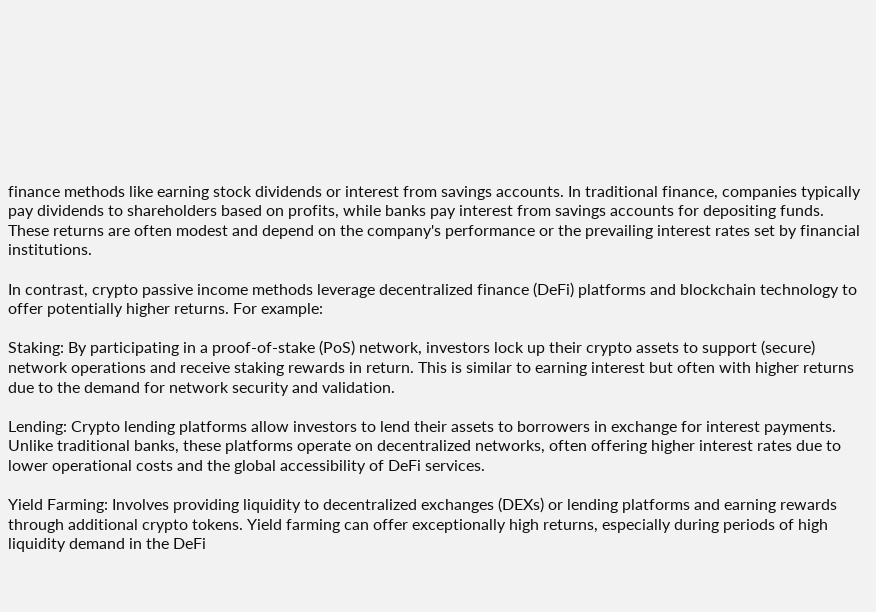finance methods like earning stock dividends or interest from savings accounts. In traditional finance, companies typically pay dividends to shareholders based on profits, while banks pay interest from savings accounts for depositing funds. These returns are often modest and depend on the company's performance or the prevailing interest rates set by financial institutions.

In contrast, crypto passive income methods leverage decentralized finance (DeFi) platforms and blockchain technology to offer potentially higher returns. For example:

Staking: By participating in a proof-of-stake (PoS) network, investors lock up their crypto assets to support (secure) network operations and receive staking rewards in return. This is similar to earning interest but often with higher returns due to the demand for network security and validation.

Lending: Crypto lending platforms allow investors to lend their assets to borrowers in exchange for interest payments. Unlike traditional banks, these platforms operate on decentralized networks, often offering higher interest rates due to lower operational costs and the global accessibility of DeFi services.

Yield Farming: Involves providing liquidity to decentralized exchanges (DEXs) or lending platforms and earning rewards through additional crypto tokens. Yield farming can offer exceptionally high returns, especially during periods of high liquidity demand in the DeFi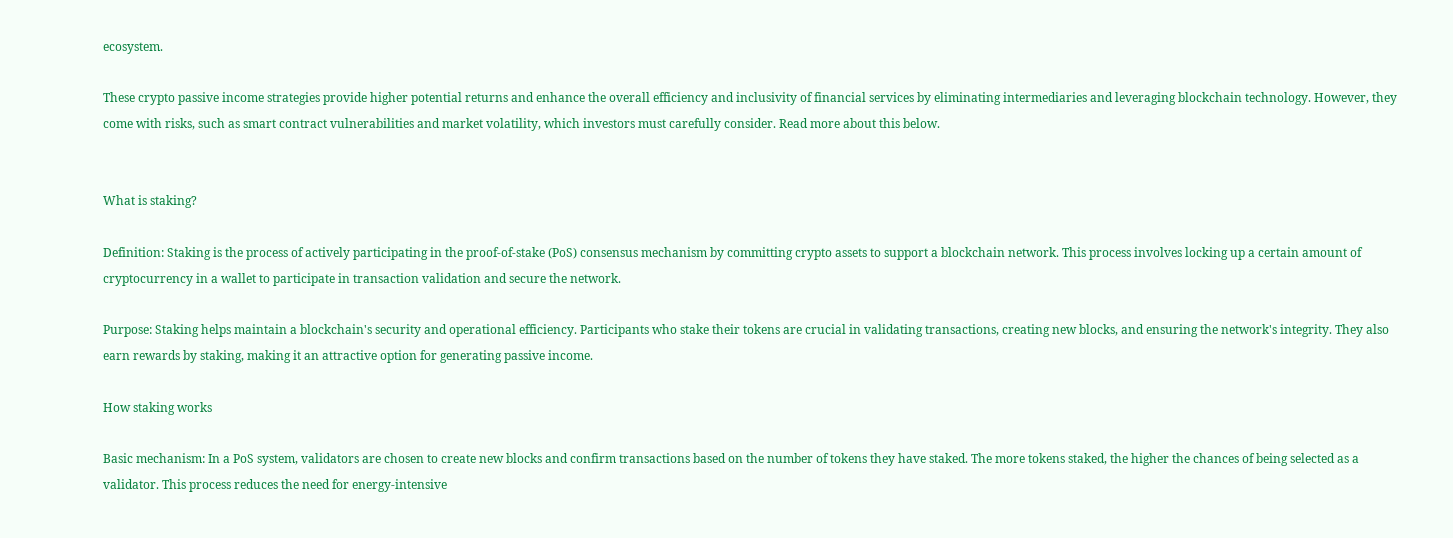ecosystem.

These crypto passive income strategies provide higher potential returns and enhance the overall efficiency and inclusivity of financial services by eliminating intermediaries and leveraging blockchain technology. However, they come with risks, such as smart contract vulnerabilities and market volatility, which investors must carefully consider. Read more about this below.


What is staking?

Definition: Staking is the process of actively participating in the proof-of-stake (PoS) consensus mechanism by committing crypto assets to support a blockchain network. This process involves locking up a certain amount of cryptocurrency in a wallet to participate in transaction validation and secure the network.

Purpose: Staking helps maintain a blockchain's security and operational efficiency. Participants who stake their tokens are crucial in validating transactions, creating new blocks, and ensuring the network's integrity. They also earn rewards by staking, making it an attractive option for generating passive income.

How staking works

Basic mechanism: In a PoS system, validators are chosen to create new blocks and confirm transactions based on the number of tokens they have staked. The more tokens staked, the higher the chances of being selected as a validator. This process reduces the need for energy-intensive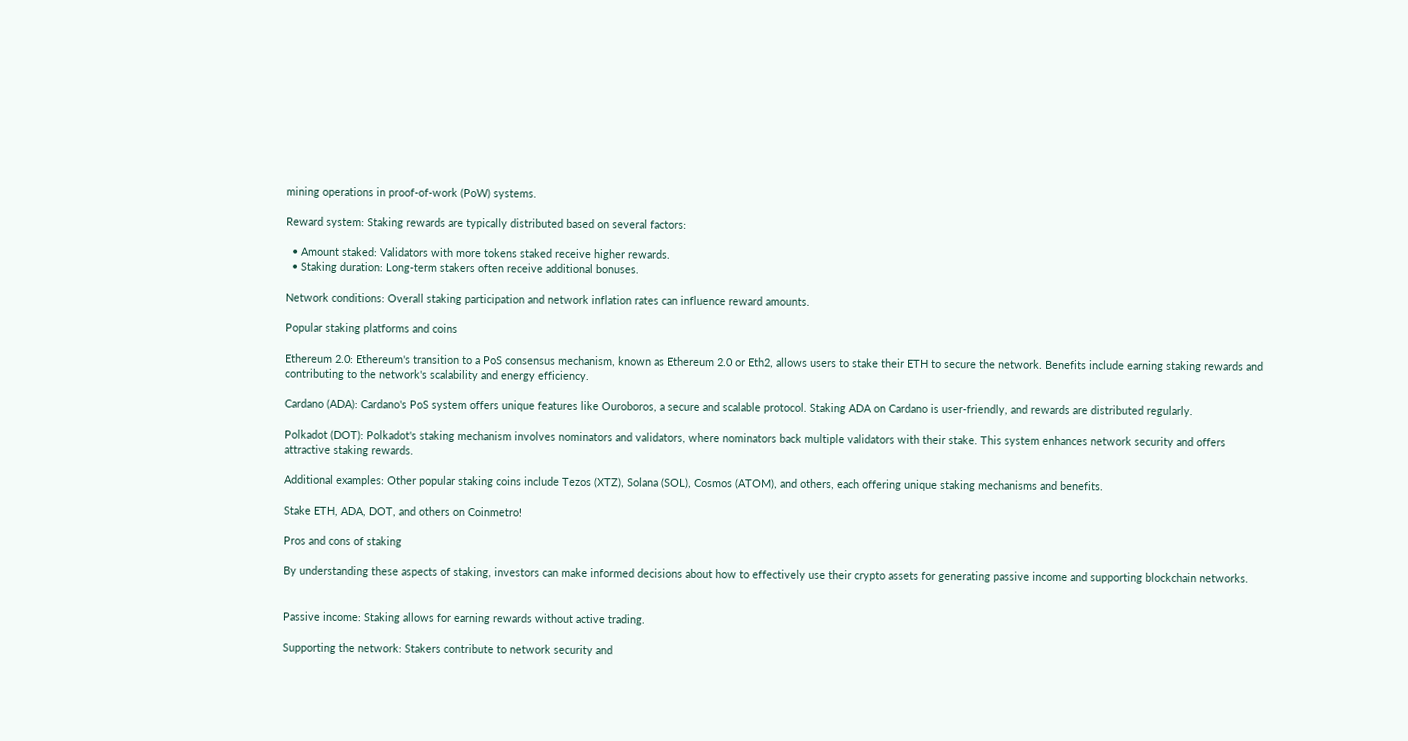mining operations in proof-of-work (PoW) systems.

Reward system: Staking rewards are typically distributed based on several factors:

  • Amount staked: Validators with more tokens staked receive higher rewards.
  • Staking duration: Long-term stakers often receive additional bonuses.

Network conditions: Overall staking participation and network inflation rates can influence reward amounts.

Popular staking platforms and coins

Ethereum 2.0: Ethereum's transition to a PoS consensus mechanism, known as Ethereum 2.0 or Eth2, allows users to stake their ETH to secure the network. Benefits include earning staking rewards and contributing to the network's scalability and energy efficiency.

Cardano (ADA): Cardano's PoS system offers unique features like Ouroboros, a secure and scalable protocol. Staking ADA on Cardano is user-friendly, and rewards are distributed regularly.

Polkadot (DOT): Polkadot's staking mechanism involves nominators and validators, where nominators back multiple validators with their stake. This system enhances network security and offers attractive staking rewards.

Additional examples: Other popular staking coins include Tezos (XTZ), Solana (SOL), Cosmos (ATOM), and others, each offering unique staking mechanisms and benefits.

Stake ETH, ADA, DOT, and others on Coinmetro!

Pros and cons of staking

By understanding these aspects of staking, investors can make informed decisions about how to effectively use their crypto assets for generating passive income and supporting blockchain networks.


Passive income: Staking allows for earning rewards without active trading.

Supporting the network: Stakers contribute to network security and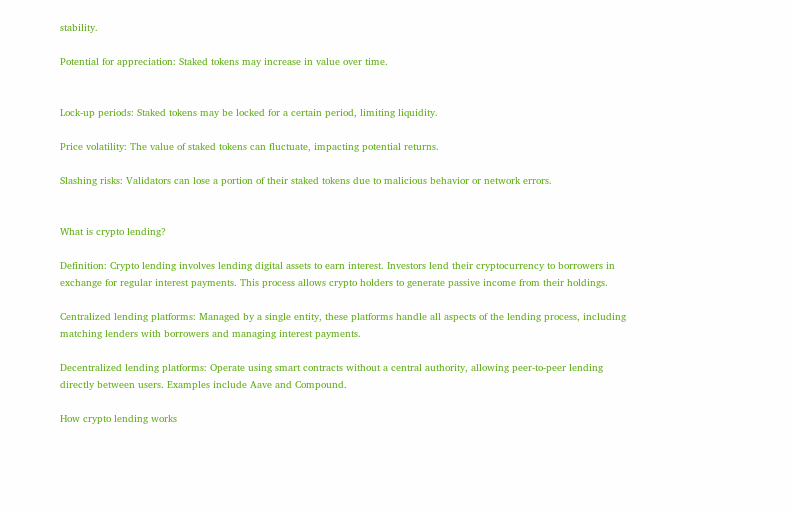stability.

Potential for appreciation: Staked tokens may increase in value over time.


Lock-up periods: Staked tokens may be locked for a certain period, limiting liquidity.

Price volatility: The value of staked tokens can fluctuate, impacting potential returns.

Slashing risks: Validators can lose a portion of their staked tokens due to malicious behavior or network errors.


What is crypto lending?

Definition: Crypto lending involves lending digital assets to earn interest. Investors lend their cryptocurrency to borrowers in exchange for regular interest payments. This process allows crypto holders to generate passive income from their holdings.

Centralized lending platforms: Managed by a single entity, these platforms handle all aspects of the lending process, including matching lenders with borrowers and managing interest payments.

Decentralized lending platforms: Operate using smart contracts without a central authority, allowing peer-to-peer lending directly between users. Examples include Aave and Compound.

How crypto lending works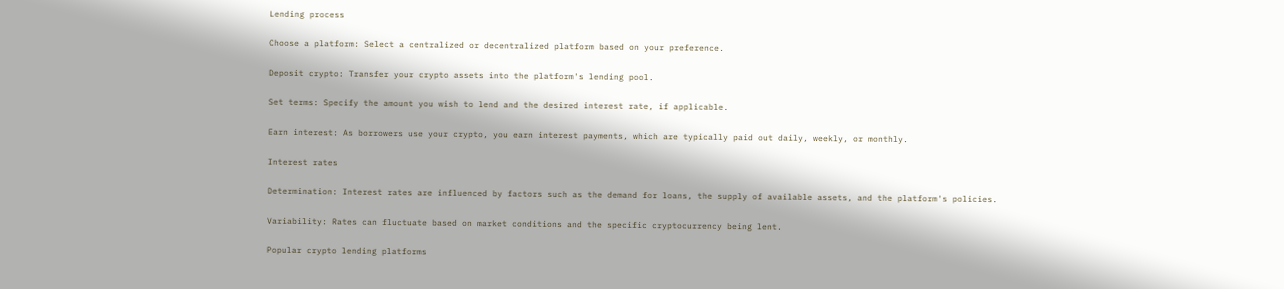Lending process

Choose a platform: Select a centralized or decentralized platform based on your preference.

Deposit crypto: Transfer your crypto assets into the platform's lending pool.

Set terms: Specify the amount you wish to lend and the desired interest rate, if applicable.

Earn interest: As borrowers use your crypto, you earn interest payments, which are typically paid out daily, weekly, or monthly.

Interest rates

Determination: Interest rates are influenced by factors such as the demand for loans, the supply of available assets, and the platform's policies.

Variability: Rates can fluctuate based on market conditions and the specific cryptocurrency being lent.

Popular crypto lending platforms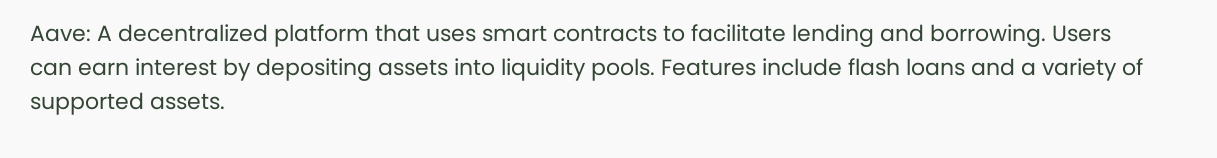Aave: A decentralized platform that uses smart contracts to facilitate lending and borrowing. Users can earn interest by depositing assets into liquidity pools. Features include flash loans and a variety of supported assets.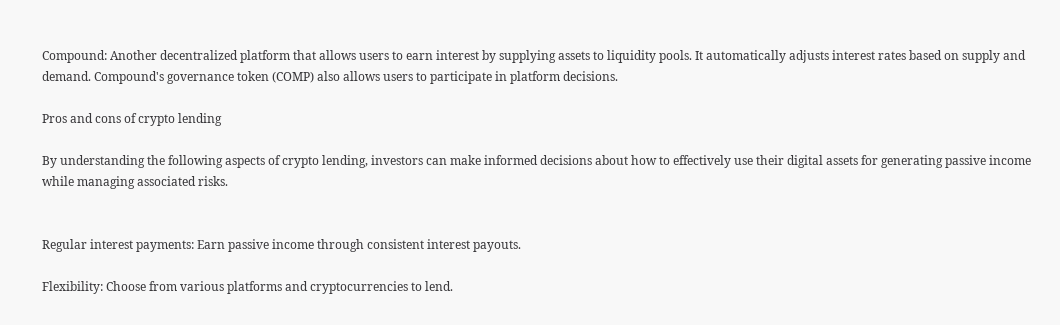Compound: Another decentralized platform that allows users to earn interest by supplying assets to liquidity pools. It automatically adjusts interest rates based on supply and demand. Compound's governance token (COMP) also allows users to participate in platform decisions.

Pros and cons of crypto lending

By understanding the following aspects of crypto lending, investors can make informed decisions about how to effectively use their digital assets for generating passive income while managing associated risks.


Regular interest payments: Earn passive income through consistent interest payouts.

Flexibility: Choose from various platforms and cryptocurrencies to lend.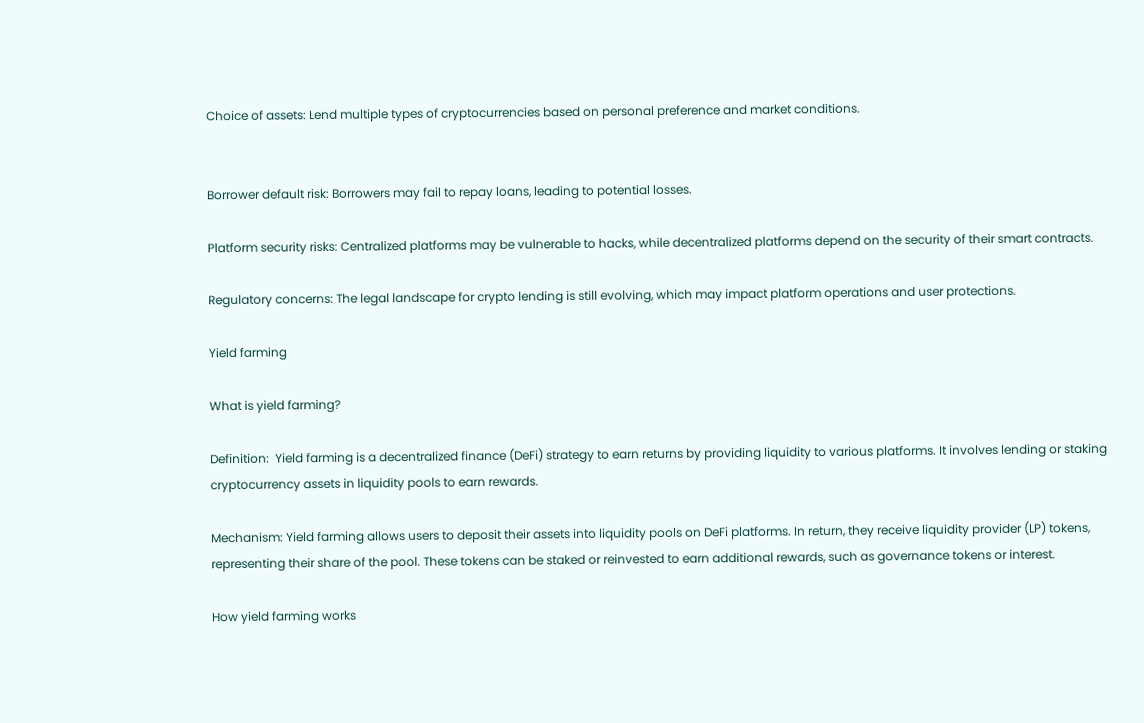Choice of assets: Lend multiple types of cryptocurrencies based on personal preference and market conditions.


Borrower default risk: Borrowers may fail to repay loans, leading to potential losses.

Platform security risks: Centralized platforms may be vulnerable to hacks, while decentralized platforms depend on the security of their smart contracts.

Regulatory concerns: The legal landscape for crypto lending is still evolving, which may impact platform operations and user protections.

Yield farming

What is yield farming?

Definition:  Yield farming is a decentralized finance (DeFi) strategy to earn returns by providing liquidity to various platforms. It involves lending or staking cryptocurrency assets in liquidity pools to earn rewards.

Mechanism: Yield farming allows users to deposit their assets into liquidity pools on DeFi platforms. In return, they receive liquidity provider (LP) tokens, representing their share of the pool. These tokens can be staked or reinvested to earn additional rewards, such as governance tokens or interest.

How yield farming works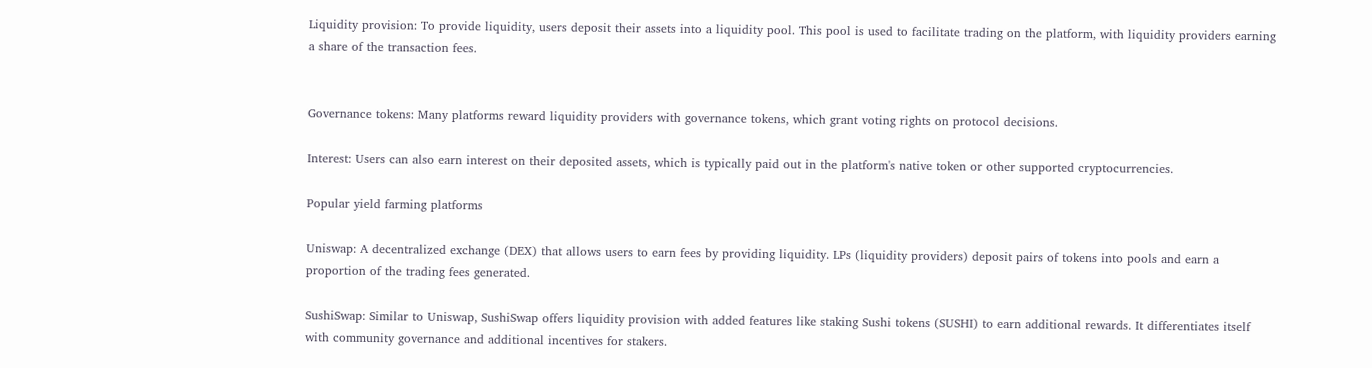Liquidity provision: To provide liquidity, users deposit their assets into a liquidity pool. This pool is used to facilitate trading on the platform, with liquidity providers earning a share of the transaction fees.


Governance tokens: Many platforms reward liquidity providers with governance tokens, which grant voting rights on protocol decisions.

Interest: Users can also earn interest on their deposited assets, which is typically paid out in the platform's native token or other supported cryptocurrencies.

Popular yield farming platforms

Uniswap: A decentralized exchange (DEX) that allows users to earn fees by providing liquidity. LPs (liquidity providers) deposit pairs of tokens into pools and earn a proportion of the trading fees generated.

SushiSwap: Similar to Uniswap, SushiSwap offers liquidity provision with added features like staking Sushi tokens (SUSHI) to earn additional rewards. It differentiates itself with community governance and additional incentives for stakers.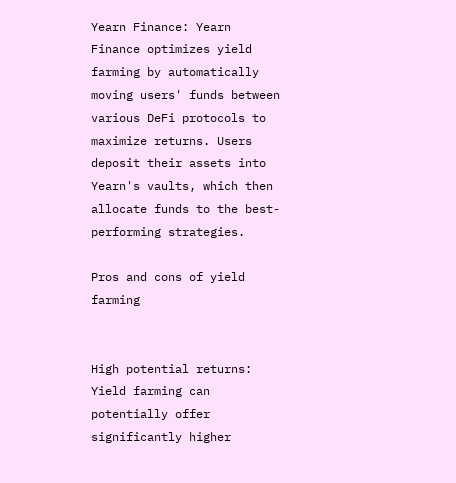Yearn Finance: Yearn Finance optimizes yield farming by automatically moving users' funds between various DeFi protocols to maximize returns. Users deposit their assets into Yearn's vaults, which then allocate funds to the best-performing strategies.

Pros and cons of yield farming


High potential returns: Yield farming can potentially offer significantly higher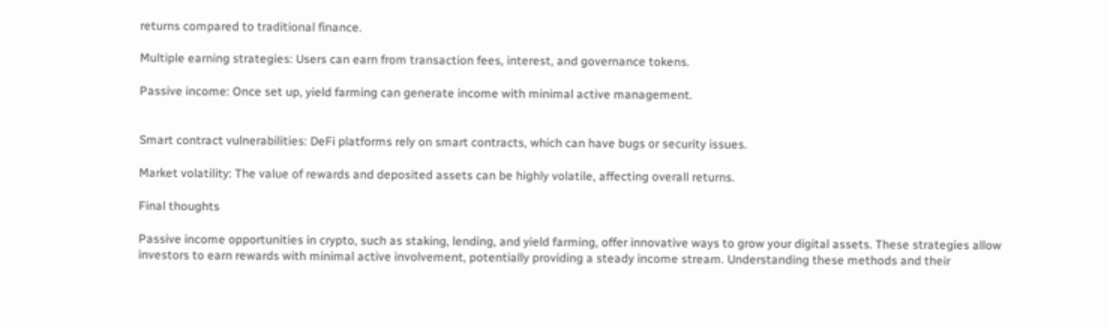returns compared to traditional finance.

Multiple earning strategies: Users can earn from transaction fees, interest, and governance tokens.

Passive income: Once set up, yield farming can generate income with minimal active management.


Smart contract vulnerabilities: DeFi platforms rely on smart contracts, which can have bugs or security issues.

Market volatility: The value of rewards and deposited assets can be highly volatile, affecting overall returns.

Final thoughts

Passive income opportunities in crypto, such as staking, lending, and yield farming, offer innovative ways to grow your digital assets. These strategies allow investors to earn rewards with minimal active involvement, potentially providing a steady income stream. Understanding these methods and their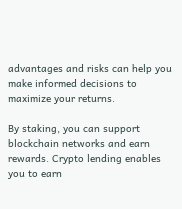advantages and risks can help you make informed decisions to maximize your returns.

By staking, you can support blockchain networks and earn rewards. Crypto lending enables you to earn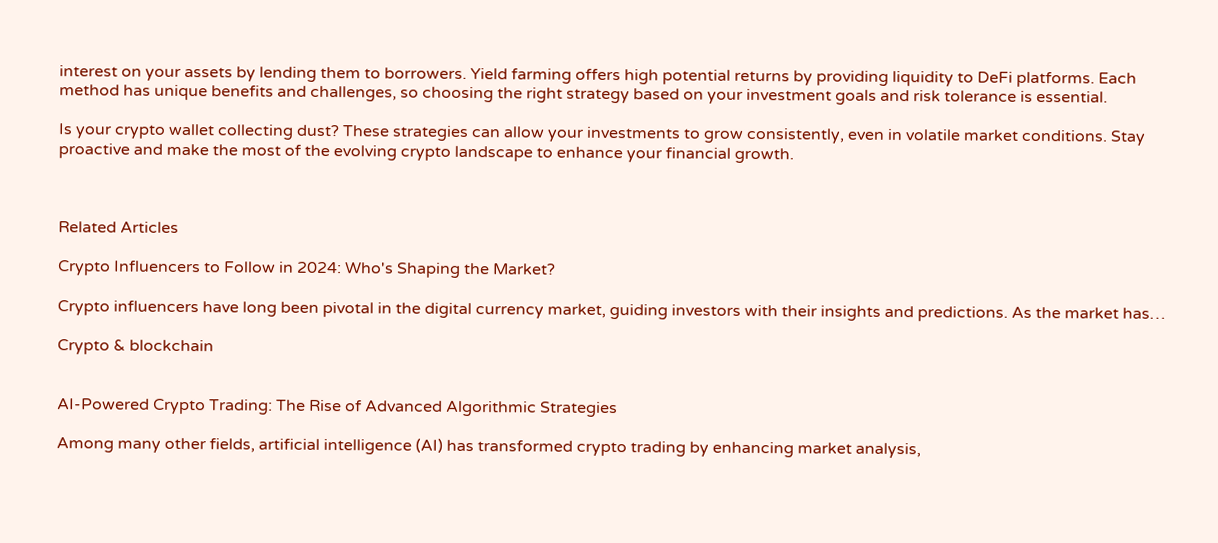interest on your assets by lending them to borrowers. Yield farming offers high potential returns by providing liquidity to DeFi platforms. Each method has unique benefits and challenges, so choosing the right strategy based on your investment goals and risk tolerance is essential.

Is your crypto wallet collecting dust? These strategies can allow your investments to grow consistently, even in volatile market conditions. Stay proactive and make the most of the evolving crypto landscape to enhance your financial growth.



Related Articles

Crypto Influencers to Follow in 2024: Who's Shaping the Market?

Crypto influencers have long been pivotal in the digital currency market, guiding investors with their insights and predictions. As the market has…

Crypto & blockchain


AI-Powered Crypto Trading: The Rise of Advanced Algorithmic Strategies

Among many other fields, artificial intelligence (AI) has transformed crypto trading by enhancing market analysis,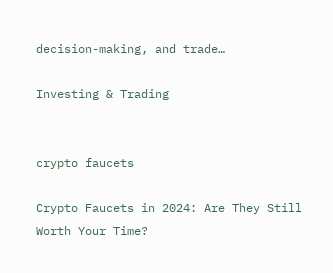decision-making, and trade…

Investing & Trading


crypto faucets

Crypto Faucets in 2024: Are They Still Worth Your Time?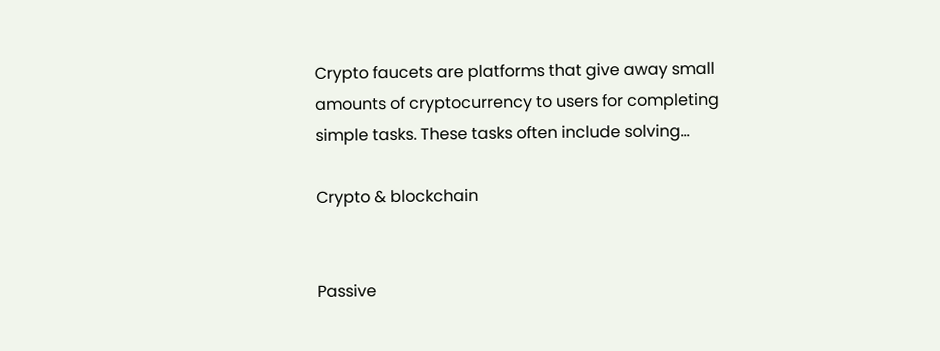Crypto faucets are platforms that give away small amounts of cryptocurrency to users for completing simple tasks. These tasks often include solving…

Crypto & blockchain


Passive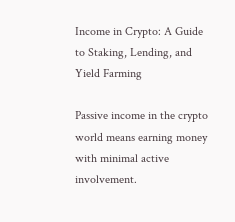Income in Crypto: A Guide to Staking, Lending, and Yield Farming

Passive income in the crypto world means earning money with minimal active involvement.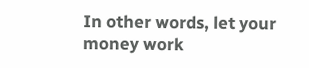In other words, let your money work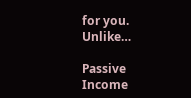for you. Unlike…

Passive Income